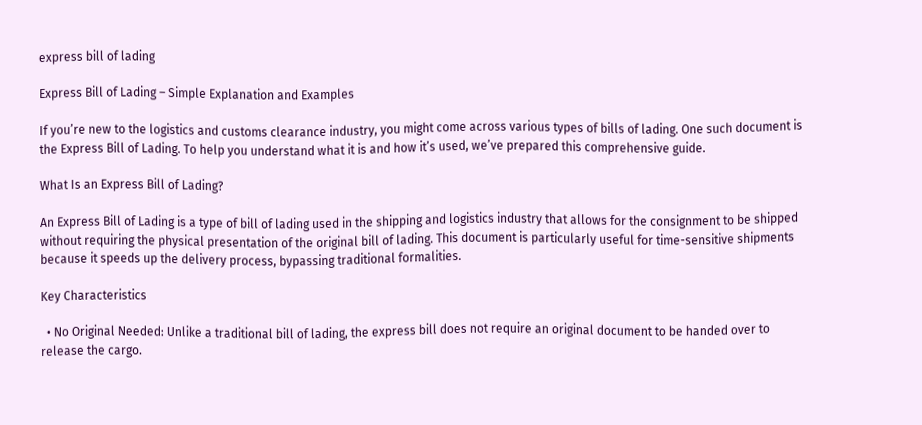express bill of lading

Express Bill of Lading – Simple Explanation and Examples

If you’re new to the logistics and customs clearance industry, you might come across various types of bills of lading. One such document is the Express Bill of Lading. To help you understand what it is and how it’s used, we’ve prepared this comprehensive guide.

What Is an Express Bill of Lading?

An Express Bill of Lading is a type of bill of lading used in the shipping and logistics industry that allows for the consignment to be shipped without requiring the physical presentation of the original bill of lading. This document is particularly useful for time-sensitive shipments because it speeds up the delivery process, bypassing traditional formalities.

Key Characteristics

  • No Original Needed: Unlike a traditional bill of lading, the express bill does not require an original document to be handed over to release the cargo.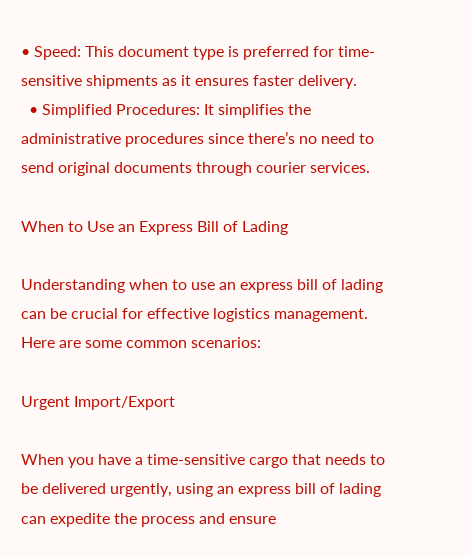• Speed: This document type is preferred for time-sensitive shipments as it ensures faster delivery.
  • Simplified Procedures: It simplifies the administrative procedures since there’s no need to send original documents through courier services.

When to Use an Express Bill of Lading

Understanding when to use an express bill of lading can be crucial for effective logistics management. Here are some common scenarios:

Urgent Import/Export

When you have a time-sensitive cargo that needs to be delivered urgently, using an express bill of lading can expedite the process and ensure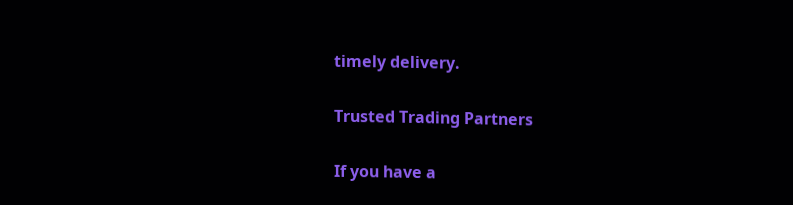timely delivery.

Trusted Trading Partners

If you have a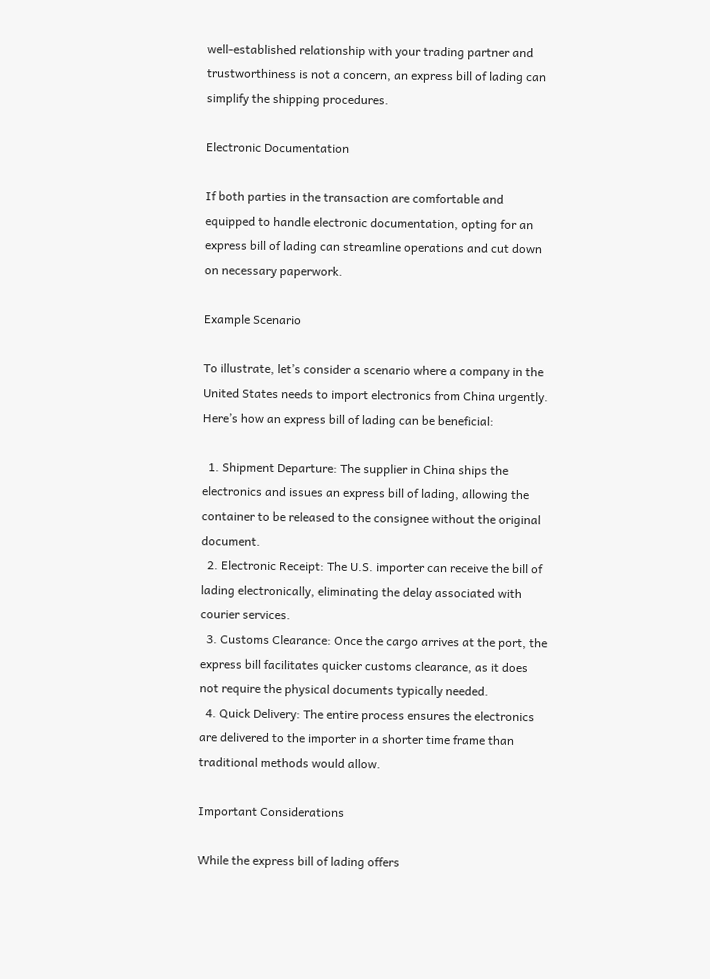well-established relationship with your trading partner and trustworthiness is not a concern, an express bill of lading can simplify the shipping procedures.

Electronic Documentation

If both parties in the transaction are comfortable and equipped to handle electronic documentation, opting for an express bill of lading can streamline operations and cut down on necessary paperwork.

Example Scenario

To illustrate, let’s consider a scenario where a company in the United States needs to import electronics from China urgently. Here’s how an express bill of lading can be beneficial:

  1. Shipment Departure: The supplier in China ships the electronics and issues an express bill of lading, allowing the container to be released to the consignee without the original document.
  2. Electronic Receipt: The U.S. importer can receive the bill of lading electronically, eliminating the delay associated with courier services.
  3. Customs Clearance: Once the cargo arrives at the port, the express bill facilitates quicker customs clearance, as it does not require the physical documents typically needed.
  4. Quick Delivery: The entire process ensures the electronics are delivered to the importer in a shorter time frame than traditional methods would allow.

Important Considerations

While the express bill of lading offers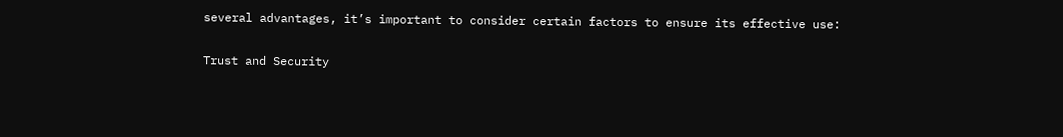several advantages, it’s important to consider certain factors to ensure its effective use:

Trust and Security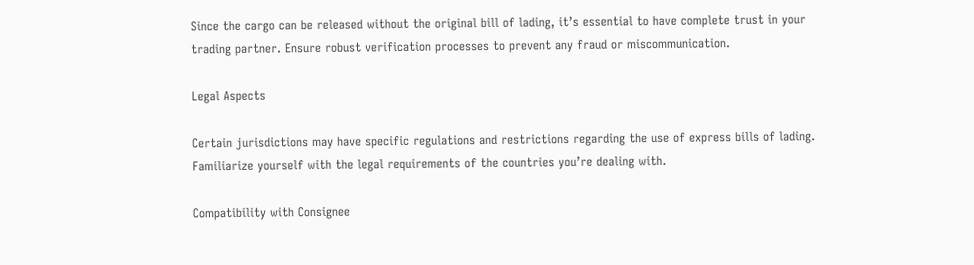Since the cargo can be released without the original bill of lading, it’s essential to have complete trust in your trading partner. Ensure robust verification processes to prevent any fraud or miscommunication.

Legal Aspects

Certain jurisdictions may have specific regulations and restrictions regarding the use of express bills of lading. Familiarize yourself with the legal requirements of the countries you’re dealing with.

Compatibility with Consignee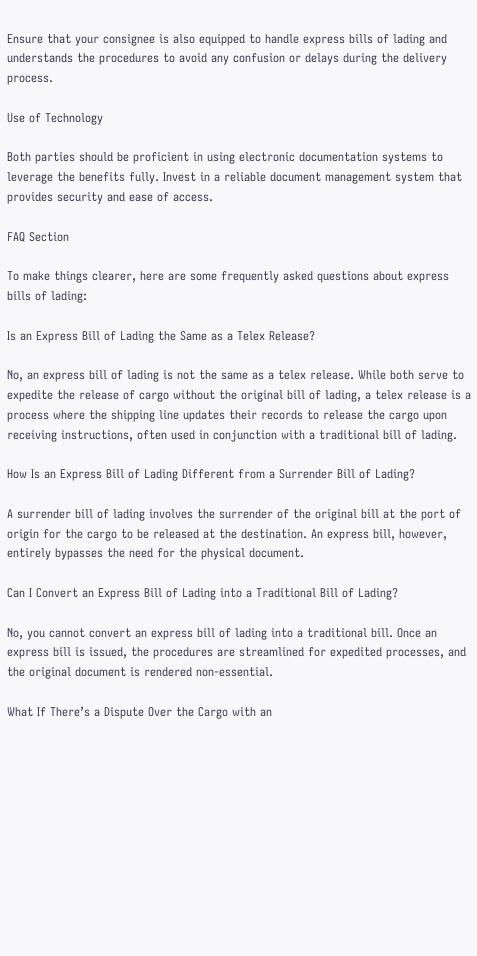Ensure that your consignee is also equipped to handle express bills of lading and understands the procedures to avoid any confusion or delays during the delivery process.

Use of Technology

Both parties should be proficient in using electronic documentation systems to leverage the benefits fully. Invest in a reliable document management system that provides security and ease of access.

FAQ Section

To make things clearer, here are some frequently asked questions about express bills of lading:

Is an Express Bill of Lading the Same as a Telex Release?

No, an express bill of lading is not the same as a telex release. While both serve to expedite the release of cargo without the original bill of lading, a telex release is a process where the shipping line updates their records to release the cargo upon receiving instructions, often used in conjunction with a traditional bill of lading.

How Is an Express Bill of Lading Different from a Surrender Bill of Lading?

A surrender bill of lading involves the surrender of the original bill at the port of origin for the cargo to be released at the destination. An express bill, however, entirely bypasses the need for the physical document.

Can I Convert an Express Bill of Lading into a Traditional Bill of Lading?

No, you cannot convert an express bill of lading into a traditional bill. Once an express bill is issued, the procedures are streamlined for expedited processes, and the original document is rendered non-essential.

What If There’s a Dispute Over the Cargo with an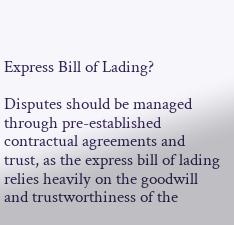Express Bill of Lading?

Disputes should be managed through pre-established contractual agreements and trust, as the express bill of lading relies heavily on the goodwill and trustworthiness of the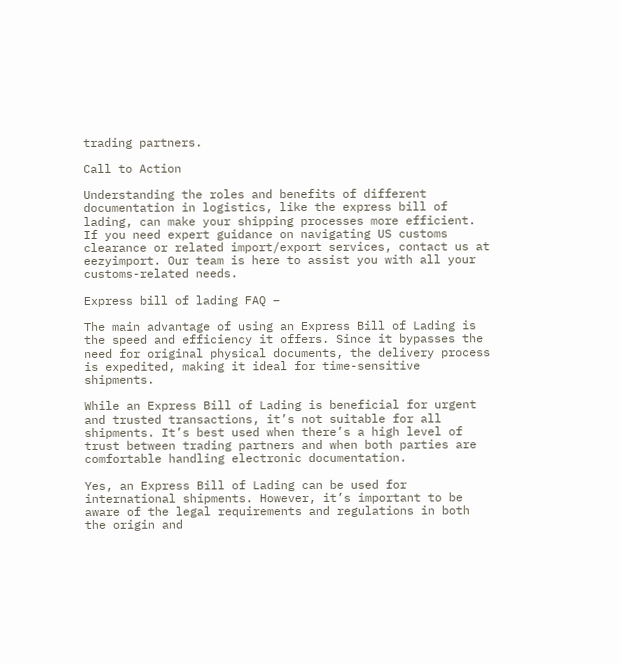trading partners.

Call to Action

Understanding the roles and benefits of different documentation in logistics, like the express bill of lading, can make your shipping processes more efficient. If you need expert guidance on navigating US customs clearance or related import/export services, contact us at eezyimport. Our team is here to assist you with all your customs-related needs.

Express bill of lading FAQ –

The main advantage of using an Express Bill of Lading is the speed and efficiency it offers. Since it bypasses the need for original physical documents, the delivery process is expedited, making it ideal for time-sensitive shipments.

While an Express Bill of Lading is beneficial for urgent and trusted transactions, it’s not suitable for all shipments. It’s best used when there’s a high level of trust between trading partners and when both parties are comfortable handling electronic documentation.

Yes, an Express Bill of Lading can be used for international shipments. However, it’s important to be aware of the legal requirements and regulations in both the origin and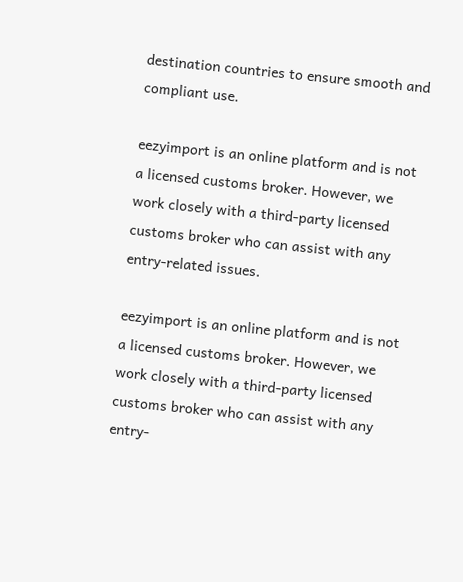destination countries to ensure smooth and compliant use.

eezyimport is an online platform and is not a licensed customs broker. However, we work closely with a third-party licensed customs broker who can assist with any entry-related issues.

eezyimport is an online platform and is not a licensed customs broker. However, we work closely with a third-party licensed customs broker who can assist with any entry-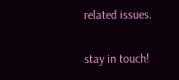related issues.

stay in touch!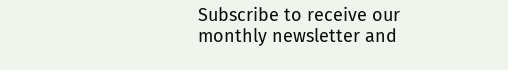Subscribe to receive our monthly newsletter and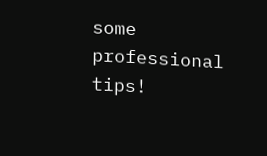some professional tips!